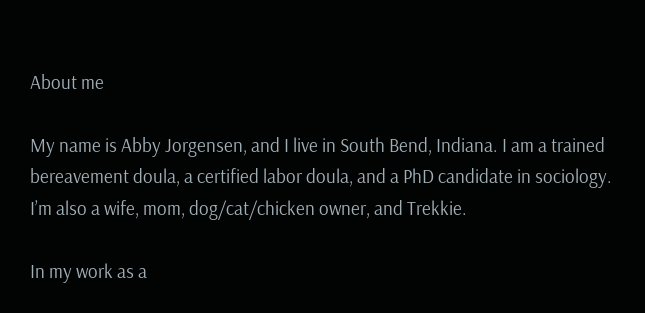About me

My name is Abby Jorgensen, and I live in South Bend, Indiana. I am a trained bereavement doula, a certified labor doula, and a PhD candidate in sociology. I’m also a wife, mom, dog/cat/chicken owner, and Trekkie.

In my work as a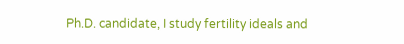Ph.D. candidate, I study fertility ideals and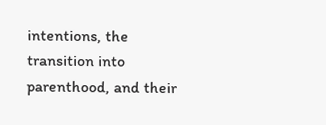intentions, the transition into parenthood, and their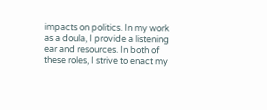impacts on politics. In my work as a doula, I provide a listening ear and resources. In both of these roles, I strive to enact my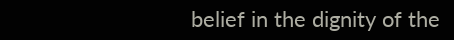belief in the dignity of the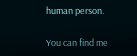human person.

You can find me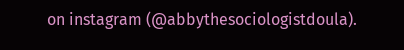on instagram (@abbythesociologistdoula).